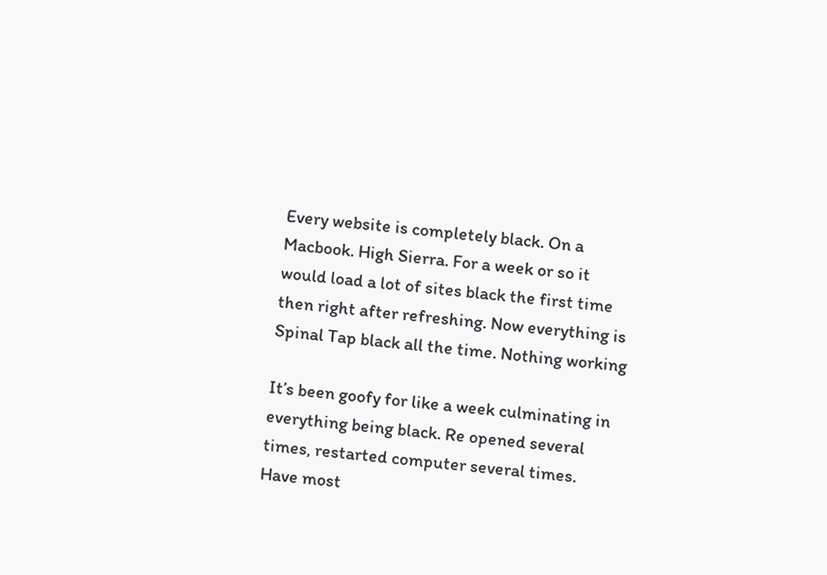Every website is completely black. On a Macbook. High Sierra. For a week or so it would load a lot of sites black the first time then right after refreshing. Now everything is Spinal Tap black all the time. Nothing working

It’s been goofy for like a week culminating in everything being black. Re opened several times, restarted computer several times. Have most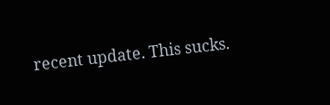recent update. This sucks.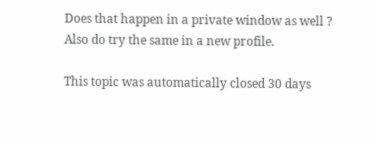Does that happen in a private window as well ?
Also do try the same in a new profile.

This topic was automatically closed 30 days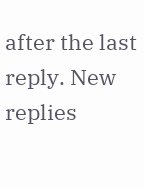after the last reply. New replies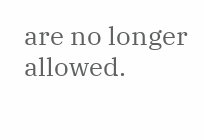are no longer allowed.